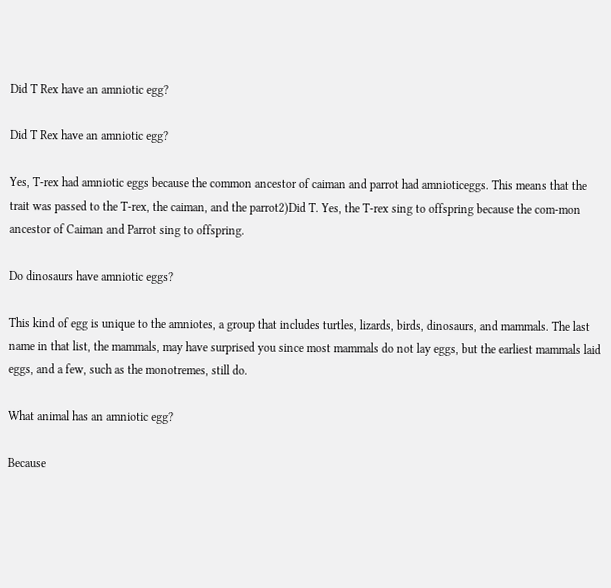Did T Rex have an amniotic egg?

Did T Rex have an amniotic egg?

Yes, T-rex had amniotic eggs because the common ancestor of caiman and parrot had amnioticeggs. This means that the trait was passed to the T-rex, the caiman, and the parrot2)Did T. Yes, the T-rex sing to offspring because the com-mon ancestor of Caiman and Parrot sing to offspring.

Do dinosaurs have amniotic eggs?

This kind of egg is unique to the amniotes, a group that includes turtles, lizards, birds, dinosaurs, and mammals. The last name in that list, the mammals, may have surprised you since most mammals do not lay eggs, but the earliest mammals laid eggs, and a few, such as the monotremes, still do.

What animal has an amniotic egg?

Because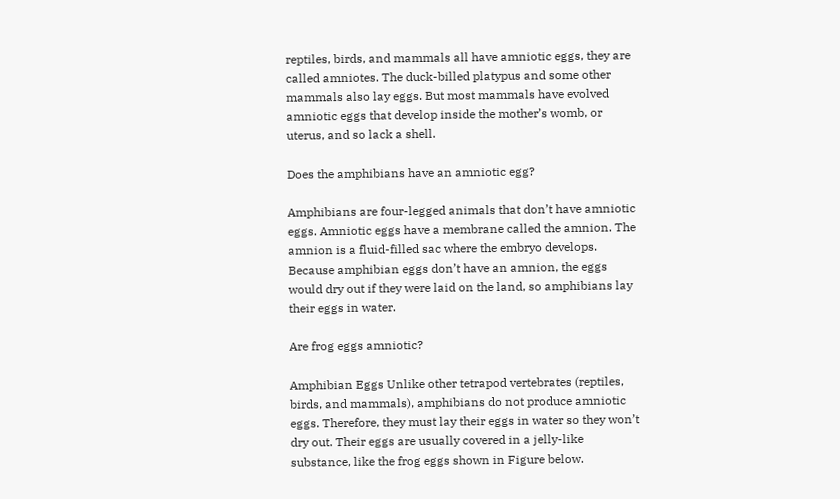reptiles, birds, and mammals all have amniotic eggs, they are called amniotes. The duck-billed platypus and some other mammals also lay eggs. But most mammals have evolved amniotic eggs that develop inside the mother’s womb, or uterus, and so lack a shell.

Does the amphibians have an amniotic egg?

Amphibians are four-legged animals that don’t have amniotic eggs. Amniotic eggs have a membrane called the amnion. The amnion is a fluid-filled sac where the embryo develops. Because amphibian eggs don’t have an amnion, the eggs would dry out if they were laid on the land, so amphibians lay their eggs in water.

Are frog eggs amniotic?

Amphibian Eggs Unlike other tetrapod vertebrates (reptiles, birds, and mammals), amphibians do not produce amniotic eggs. Therefore, they must lay their eggs in water so they won’t dry out. Their eggs are usually covered in a jelly-like substance, like the frog eggs shown in Figure below.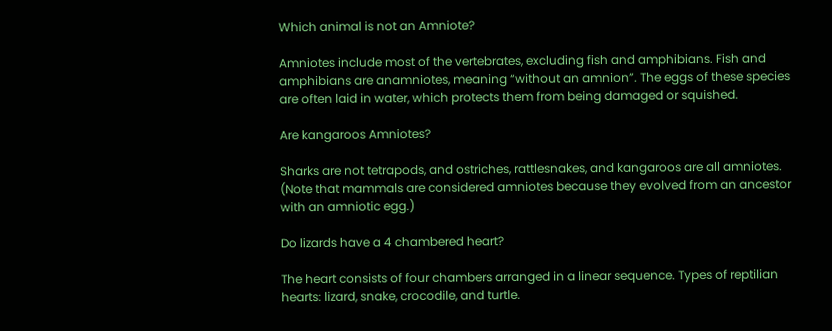Which animal is not an Amniote?

Amniotes include most of the vertebrates, excluding fish and amphibians. Fish and amphibians are anamniotes, meaning “without an amnion”. The eggs of these species are often laid in water, which protects them from being damaged or squished.

Are kangaroos Amniotes?

Sharks are not tetrapods, and ostriches, rattlesnakes, and kangaroos are all amniotes. (Note that mammals are considered amniotes because they evolved from an ancestor with an amniotic egg.)

Do lizards have a 4 chambered heart?

The heart consists of four chambers arranged in a linear sequence. Types of reptilian hearts: lizard, snake, crocodile, and turtle.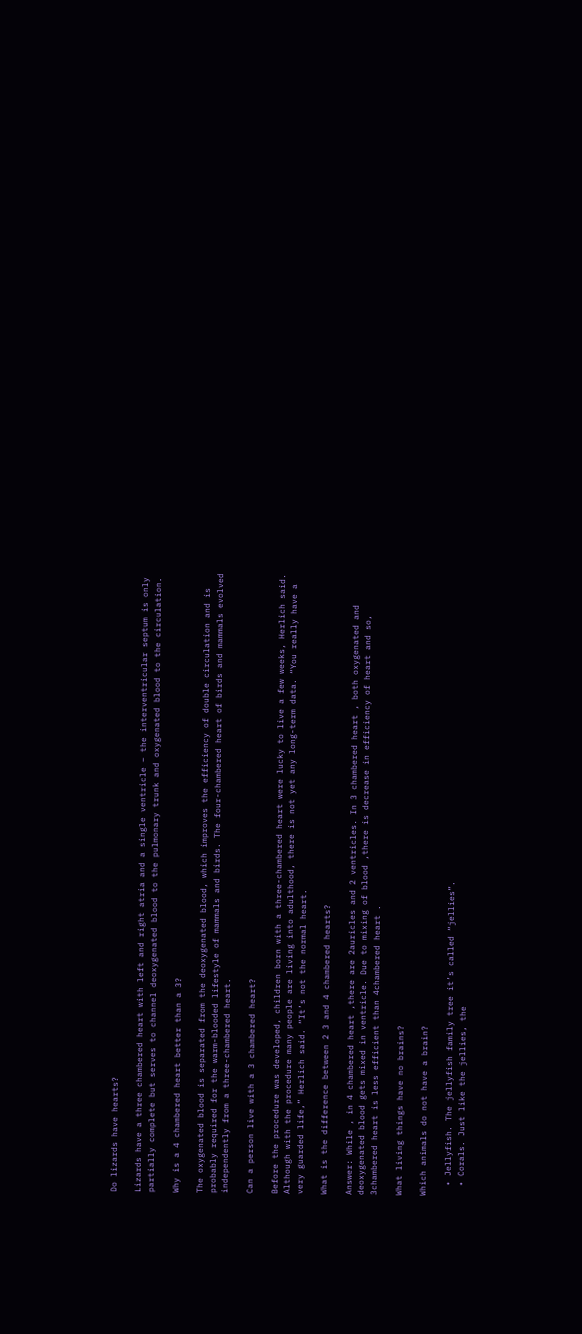Do lizards have hearts?

Lizards have a three chambered heart with left and right atria and a single ventricle – the interventricular septum is only partially complete but serves to channel deoxygenated blood to the pulmonary trunk and oxygenated blood to the circulation.

Why is a 4 chambered heart better than a 3?

The oxygenated blood is separated from the deoxygenated blood, which improves the efficiency of double circulation and is probably required for the warm-blooded lifestyle of mammals and birds. The four-chambered heart of birds and mammals evolved independently from a three-chambered heart.

Can a person live with a 3 chambered heart?

Before the procedure was developed, children born with a three-chambered heart were lucky to live a few weeks, Herlich said. Although with the procedure many people are living into adulthood, there is not yet any long-term data. “You really have a very guarded life,” Herlich said. “It’s not the normal heart.

What is the difference between 2 3 and 4 chambered hearts?

Answer: While , in 4 chambered heart ,there are 2auricles and 2 ventricles. In 3 chambered heart , both oxygenated and deoxygenated blood gets mixed in ventricle. Due to mixing of blood ,there is decrease in efficiency of heart and so, 3chambered heart is less efficient than 4chambered heart .

What living things have no brains?

Which animals do not have a brain?

  • Jellyfish. The jellyfish family tree it’s called “jellies”.
  • Corals. Just like the jellies, the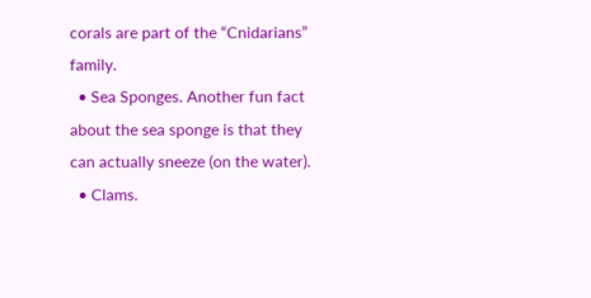corals are part of the “Cnidarians” family.
  • Sea Sponges. Another fun fact about the sea sponge is that they can actually sneeze (on the water).
  • Clams.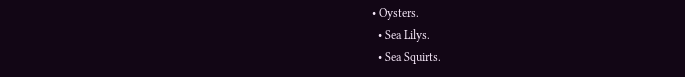• Oysters.
  • Sea Lilys.
  • Sea Squirts.